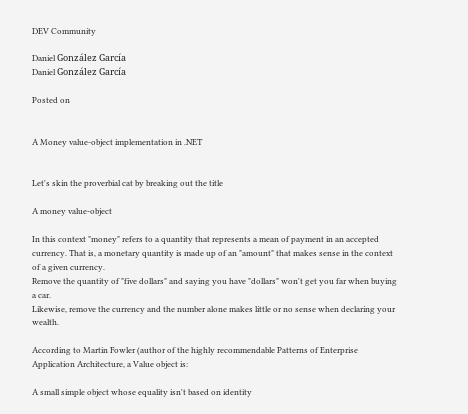DEV Community

Daniel González García
Daniel González García

Posted on


A Money value-object implementation in .NET


Let's skin the proverbial cat by breaking out the title

A money value-object

In this context "money" refers to a quantity that represents a mean of payment in an accepted currency. That is, a monetary quantity is made up of an "amount" that makes sense in the context of a given currency.
Remove the quantity of "five dollars" and saying you have "dollars" won't get you far when buying a car.
Likewise, remove the currency and the number alone makes little or no sense when declaring your wealth.

According to Martin Fowler (author of the highly recommendable Patterns of Enterprise Application Architecture, a Value object is:

A small simple object whose equality isn't based on identity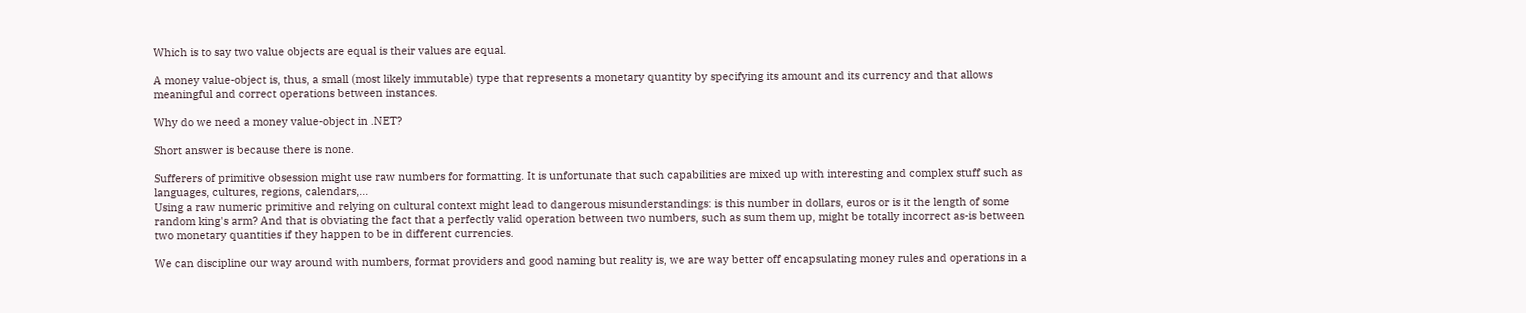Which is to say two value objects are equal is their values are equal.

A money value-object is, thus, a small (most likely immutable) type that represents a monetary quantity by specifying its amount and its currency and that allows meaningful and correct operations between instances.

Why do we need a money value-object in .NET?

Short answer is because there is none.

Sufferers of primitive obsession might use raw numbers for formatting. It is unfortunate that such capabilities are mixed up with interesting and complex stuff such as languages, cultures, regions, calendars,...
Using a raw numeric primitive and relying on cultural context might lead to dangerous misunderstandings: is this number in dollars, euros or is it the length of some random king's arm? And that is obviating the fact that a perfectly valid operation between two numbers, such as sum them up, might be totally incorrect as-is between two monetary quantities if they happen to be in different currencies.

We can discipline our way around with numbers, format providers and good naming but reality is, we are way better off encapsulating money rules and operations in a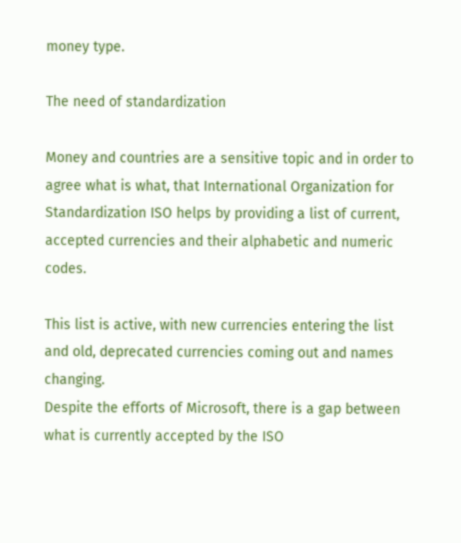money type.

The need of standardization

Money and countries are a sensitive topic and in order to agree what is what, that International Organization for Standardization ISO helps by providing a list of current, accepted currencies and their alphabetic and numeric codes.

This list is active, with new currencies entering the list and old, deprecated currencies coming out and names changing.
Despite the efforts of Microsoft, there is a gap between what is currently accepted by the ISO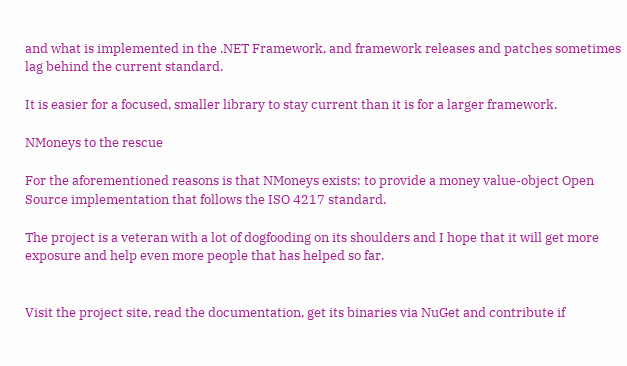and what is implemented in the .NET Framework, and framework releases and patches sometimes lag behind the current standard.

It is easier for a focused, smaller library to stay current than it is for a larger framework.

NMoneys to the rescue

For the aforementioned reasons is that NMoneys exists: to provide a money value-object Open Source implementation that follows the ISO 4217 standard.

The project is a veteran with a lot of dogfooding on its shoulders and I hope that it will get more exposure and help even more people that has helped so far.


Visit the project site, read the documentation, get its binaries via NuGet and contribute if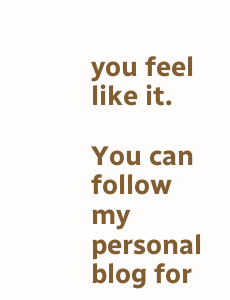you feel like it.

You can follow my personal blog for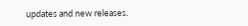updates and new releases.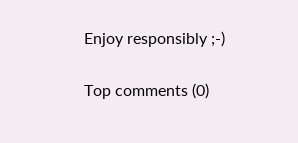Enjoy responsibly ;-)

Top comments (0)